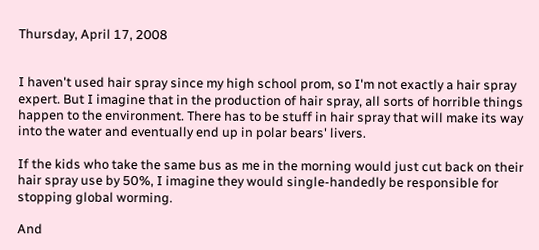Thursday, April 17, 2008


I haven't used hair spray since my high school prom, so I'm not exactly a hair spray expert. But I imagine that in the production of hair spray, all sorts of horrible things happen to the environment. There has to be stuff in hair spray that will make its way into the water and eventually end up in polar bears' livers.

If the kids who take the same bus as me in the morning would just cut back on their hair spray use by 50%, I imagine they would single-handedly be responsible for stopping global worming.

And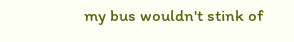my bus wouldn't stink of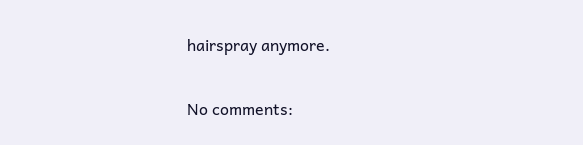hairspray anymore.

No comments: